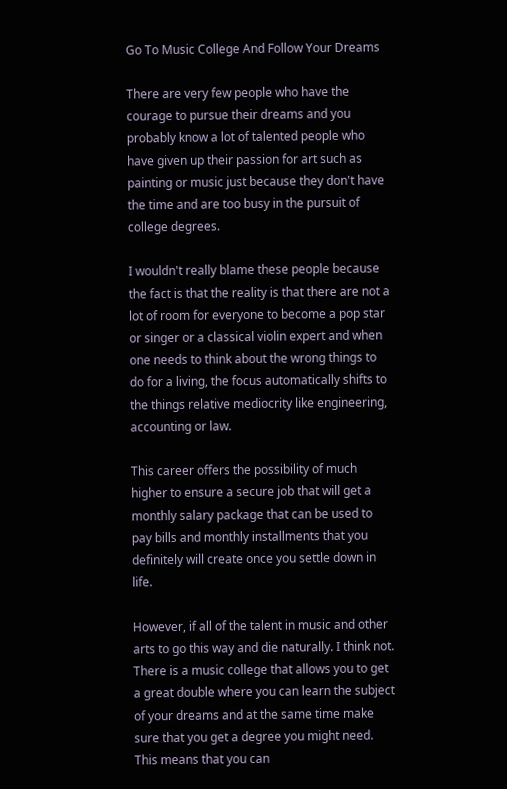Go To Music College And Follow Your Dreams

There are very few people who have the courage to pursue their dreams and you probably know a lot of talented people who have given up their passion for art such as painting or music just because they don't have the time and are too busy in the pursuit of college degrees.

I wouldn't really blame these people because the fact is that the reality is that there are not a lot of room for everyone to become a pop star or singer or a classical violin expert and when one needs to think about the wrong things to do for a living, the focus automatically shifts to the things relative mediocrity like engineering, accounting or law.

This career offers the possibility of much higher to ensure a secure job that will get a monthly salary package that can be used to pay bills and monthly installments that you definitely will create once you settle down in life.

However, if all of the talent in music and other arts to go this way and die naturally. I think not. There is a music college that allows you to get a great double where you can learn the subject of your dreams and at the same time make sure that you get a degree you might need. This means that you can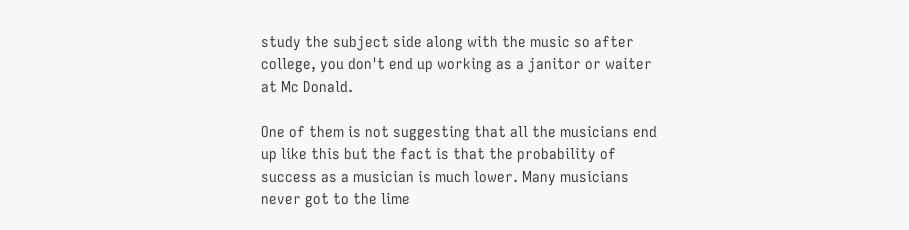study the subject side along with the music so after college, you don't end up working as a janitor or waiter at Mc Donald.

One of them is not suggesting that all the musicians end up like this but the fact is that the probability of success as a musician is much lower. Many musicians never got to the lime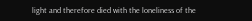light and therefore died with the loneliness of the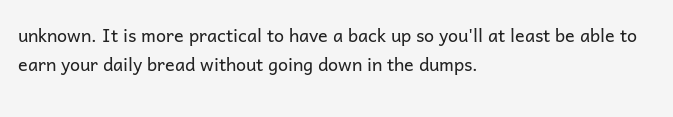unknown. It is more practical to have a back up so you'll at least be able to earn your daily bread without going down in the dumps.